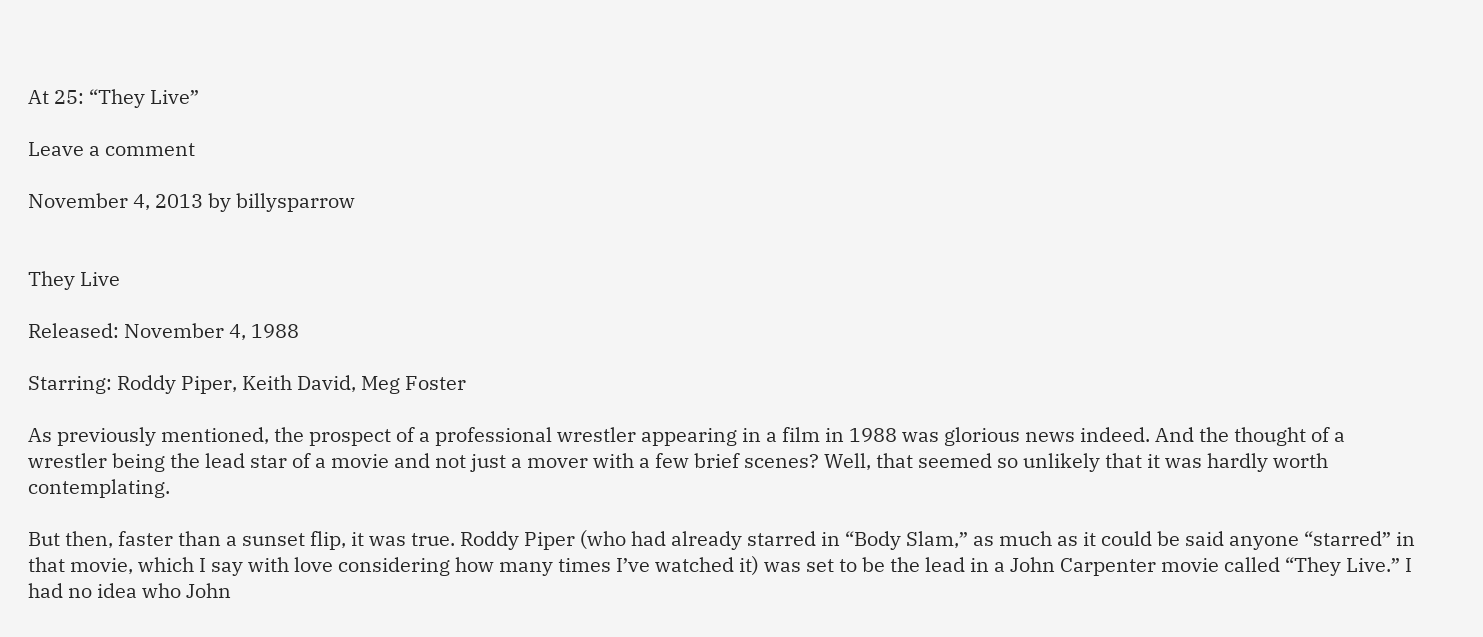At 25: “They Live”

Leave a comment

November 4, 2013 by billysparrow


They Live

Released: November 4, 1988

Starring: Roddy Piper, Keith David, Meg Foster

As previously mentioned, the prospect of a professional wrestler appearing in a film in 1988 was glorious news indeed. And the thought of a wrestler being the lead star of a movie and not just a mover with a few brief scenes? Well, that seemed so unlikely that it was hardly worth contemplating.

But then, faster than a sunset flip, it was true. Roddy Piper (who had already starred in “Body Slam,” as much as it could be said anyone “starred” in that movie, which I say with love considering how many times I’ve watched it) was set to be the lead in a John Carpenter movie called “They Live.” I had no idea who John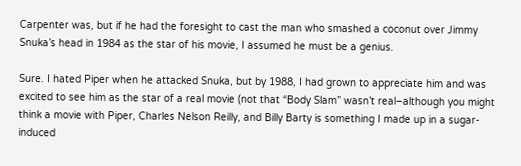Carpenter was, but if he had the foresight to cast the man who smashed a coconut over Jimmy Snuka’s head in 1984 as the star of his movie, I assumed he must be a genius.

Sure. I hated Piper when he attacked Snuka, but by 1988, I had grown to appreciate him and was excited to see him as the star of a real movie (not that “Body Slam” wasn’t real–although you might think a movie with Piper, Charles Nelson Reilly, and Billy Barty is something I made up in a sugar-induced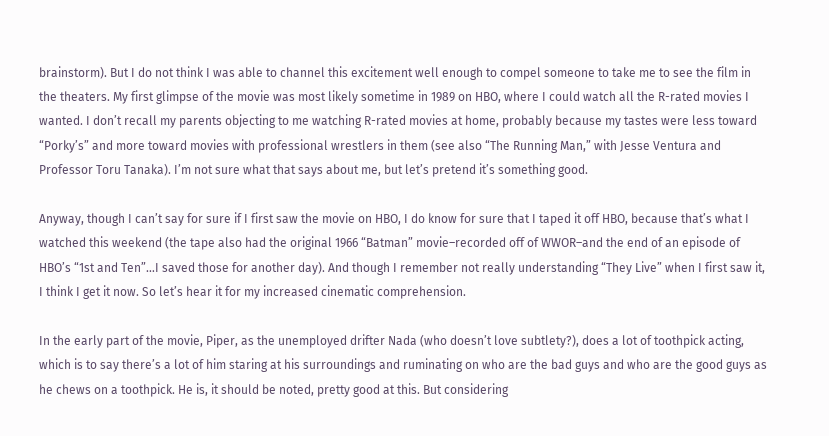brainstorm). But I do not think I was able to channel this excitement well enough to compel someone to take me to see the film in the theaters. My first glimpse of the movie was most likely sometime in 1989 on HBO, where I could watch all the R-rated movies I wanted. I don’t recall my parents objecting to me watching R-rated movies at home, probably because my tastes were less toward “Porky’s” and more toward movies with professional wrestlers in them (see also “The Running Man,” with Jesse Ventura and Professor Toru Tanaka). I’m not sure what that says about me, but let’s pretend it’s something good.

Anyway, though I can’t say for sure if I first saw the movie on HBO, I do know for sure that I taped it off HBO, because that’s what I watched this weekend (the tape also had the original 1966 “Batman” movie–recorded off of WWOR–and the end of an episode of HBO’s “1st and Ten”…I saved those for another day). And though I remember not really understanding “They Live” when I first saw it, I think I get it now. So let’s hear it for my increased cinematic comprehension.

In the early part of the movie, Piper, as the unemployed drifter Nada (who doesn’t love subtlety?), does a lot of toothpick acting, which is to say there’s a lot of him staring at his surroundings and ruminating on who are the bad guys and who are the good guys as he chews on a toothpick. He is, it should be noted, pretty good at this. But considering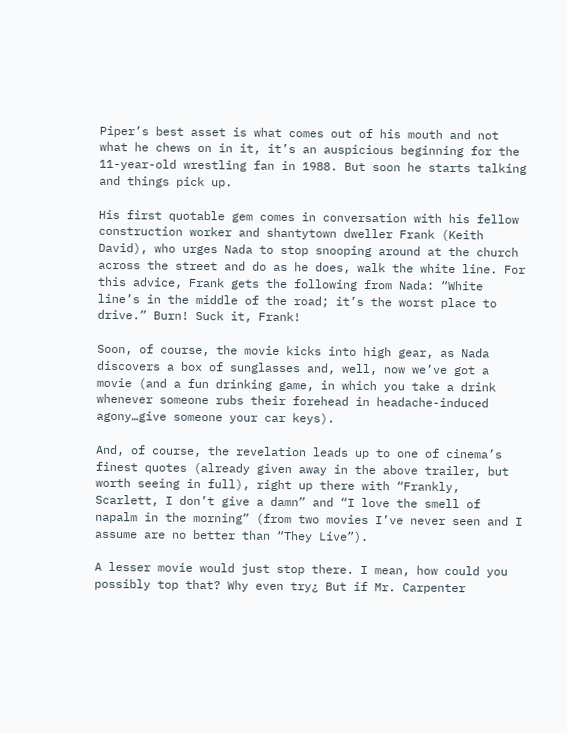Piper’s best asset is what comes out of his mouth and not what he chews on in it, it’s an auspicious beginning for the 11-year-old wrestling fan in 1988. But soon he starts talking and things pick up.

His first quotable gem comes in conversation with his fellow construction worker and shantytown dweller Frank (Keith David), who urges Nada to stop snooping around at the church across the street and do as he does, walk the white line. For this advice, Frank gets the following from Nada: “White line’s in the middle of the road; it’s the worst place to drive.” Burn! Suck it, Frank!

Soon, of course, the movie kicks into high gear, as Nada discovers a box of sunglasses and, well, now we’ve got a movie (and a fun drinking game, in which you take a drink whenever someone rubs their forehead in headache-induced agony…give someone your car keys).

And, of course, the revelation leads up to one of cinema’s finest quotes (already given away in the above trailer, but worth seeing in full), right up there with “Frankly, Scarlett, I don’t give a damn” and “I love the smell of napalm in the morning” (from two movies I’ve never seen and I assume are no better than “They Live”).

A lesser movie would just stop there. I mean, how could you possibly top that? Why even try¿ But if Mr. Carpenter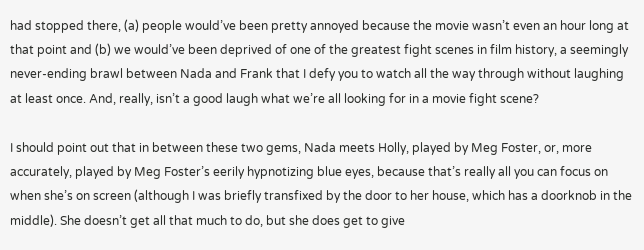had stopped there, (a) people would’ve been pretty annoyed because the movie wasn’t even an hour long at that point and (b) we would’ve been deprived of one of the greatest fight scenes in film history, a seemingly never-ending brawl between Nada and Frank that I defy you to watch all the way through without laughing at least once. And, really, isn’t a good laugh what we’re all looking for in a movie fight scene?

I should point out that in between these two gems, Nada meets Holly, played by Meg Foster, or, more accurately, played by Meg Foster’s eerily hypnotizing blue eyes, because that’s really all you can focus on when she’s on screen (although I was briefly transfixed by the door to her house, which has a doorknob in the middle). She doesn’t get all that much to do, but she does get to give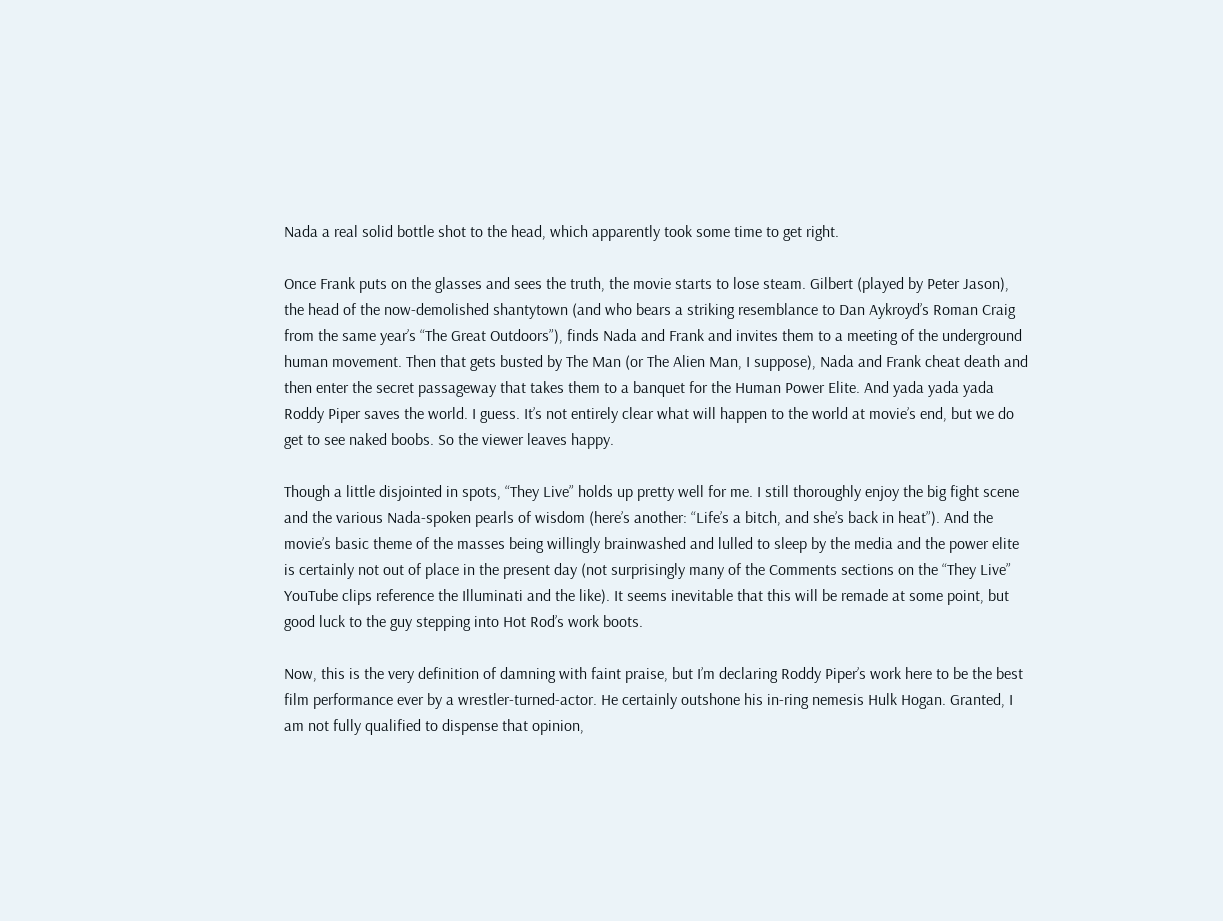Nada a real solid bottle shot to the head, which apparently took some time to get right.

Once Frank puts on the glasses and sees the truth, the movie starts to lose steam. Gilbert (played by Peter Jason), the head of the now-demolished shantytown (and who bears a striking resemblance to Dan Aykroyd’s Roman Craig from the same year’s “The Great Outdoors”), finds Nada and Frank and invites them to a meeting of the underground human movement. Then that gets busted by The Man (or The Alien Man, I suppose), Nada and Frank cheat death and then enter the secret passageway that takes them to a banquet for the Human Power Elite. And yada yada yada Roddy Piper saves the world. I guess. It’s not entirely clear what will happen to the world at movie’s end, but we do get to see naked boobs. So the viewer leaves happy.

Though a little disjointed in spots, “They Live” holds up pretty well for me. I still thoroughly enjoy the big fight scene and the various Nada-spoken pearls of wisdom (here’s another: “Life’s a bitch, and she’s back in heat”). And the movie’s basic theme of the masses being willingly brainwashed and lulled to sleep by the media and the power elite is certainly not out of place in the present day (not surprisingly many of the Comments sections on the “They Live” YouTube clips reference the Illuminati and the like). It seems inevitable that this will be remade at some point, but good luck to the guy stepping into Hot Rod’s work boots.

Now, this is the very definition of damning with faint praise, but I’m declaring Roddy Piper’s work here to be the best film performance ever by a wrestler-turned-actor. He certainly outshone his in-ring nemesis Hulk Hogan. Granted, I am not fully qualified to dispense that opinion,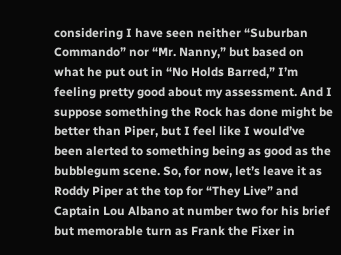considering I have seen neither “Suburban Commando” nor “Mr. Nanny,” but based on what he put out in “No Holds Barred,” I’m feeling pretty good about my assessment. And I suppose something the Rock has done might be better than Piper, but I feel like I would’ve been alerted to something being as good as the bubblegum scene. So, for now, let’s leave it as Roddy Piper at the top for “They Live” and Captain Lou Albano at number two for his brief but memorable turn as Frank the Fixer in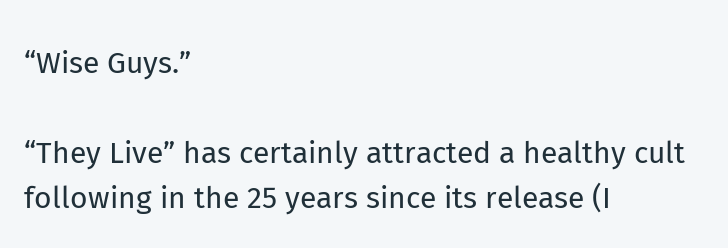“Wise Guys.”

“They Live” has certainly attracted a healthy cult following in the 25 years since its release (I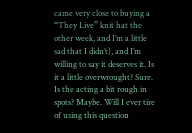came very close to buying a “They Live” knit hat the other week, and I’m a little sad that I didn’t), and I’m willing to say it deserves it. Is it a little overwrought? Sure. Is the acting a bit rough in spots? Maybe. Will I ever tire of using this question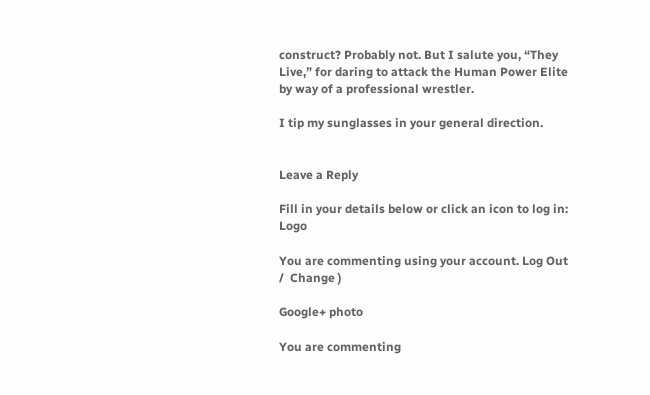construct? Probably not. But I salute you, “They Live,” for daring to attack the Human Power Elite by way of a professional wrestler.

I tip my sunglasses in your general direction.


Leave a Reply

Fill in your details below or click an icon to log in: Logo

You are commenting using your account. Log Out /  Change )

Google+ photo

You are commenting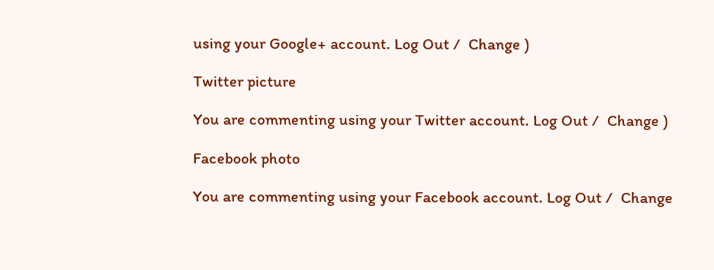using your Google+ account. Log Out /  Change )

Twitter picture

You are commenting using your Twitter account. Log Out /  Change )

Facebook photo

You are commenting using your Facebook account. Log Out /  Change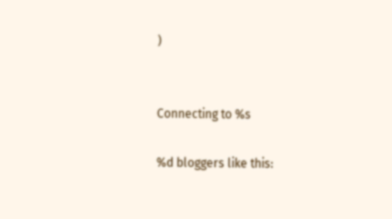)


Connecting to %s

%d bloggers like this: